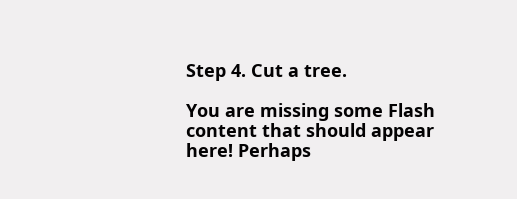Step 4. Cut a tree.

You are missing some Flash content that should appear here! Perhaps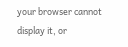your browser cannot display it, or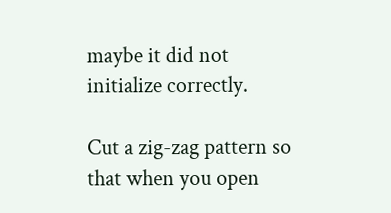maybe it did not initialize correctly.

Cut a zig-zag pattern so that when you open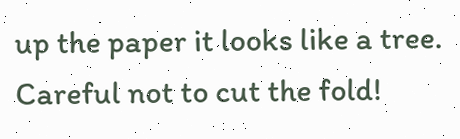up the paper it looks like a tree. Careful not to cut the fold!